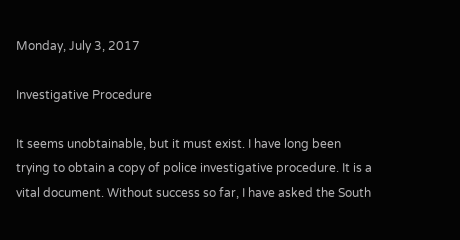Monday, July 3, 2017

Investigative Procedure

It seems unobtainable, but it must exist. I have long been trying to obtain a copy of police investigative procedure. It is a vital document. Without success so far, I have asked the South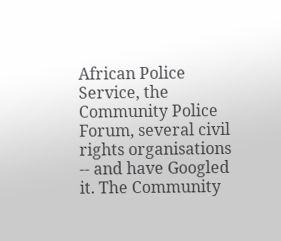African Police Service, the Community Police Forum, several civil rights organisations -- and have Googled it. The Community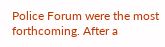Police Forum were the most forthcoming. After a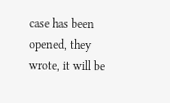case has been opened, they wrote, it will be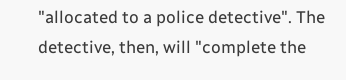"allocated to a police detective". The detective, then, will "complete the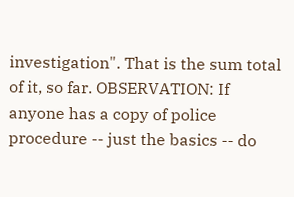investigation". That is the sum total of it, so far. OBSERVATION: If anyone has a copy of police procedure -- just the basics -- do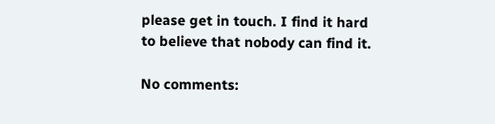please get in touch. I find it hard to believe that nobody can find it.

No comments: